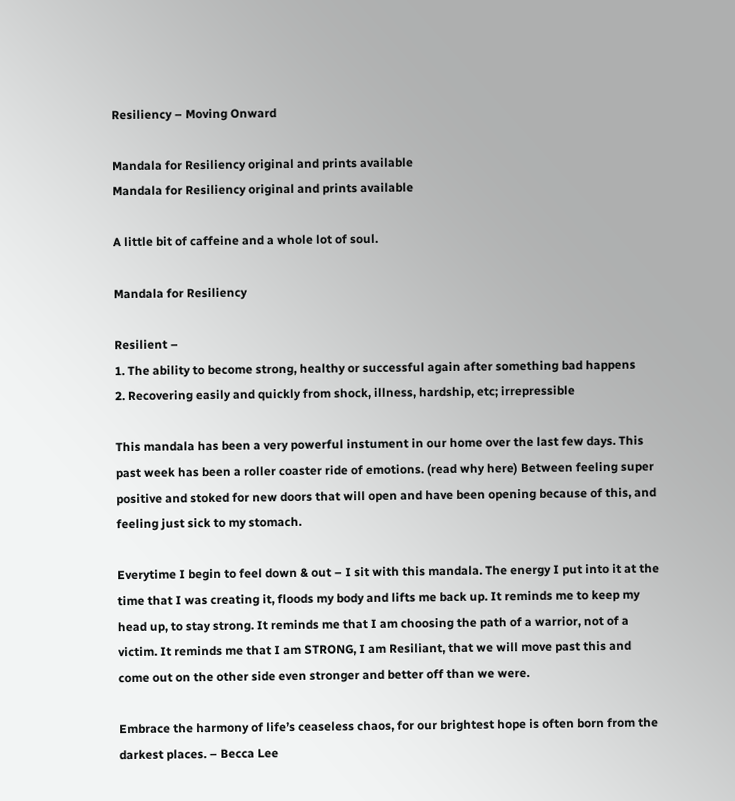Resiliency – Moving Onward

Mandala for Resiliency original and prints available
Mandala for Resiliency original and prints available

A little bit of caffeine and a whole lot of soul.

Mandala for Resiliency

Resilient –
1. The ability to become strong, healthy or successful again after something bad happens
2. Recovering easily and quickly from shock, illness, hardship, etc; irrepressible

This mandala has been a very powerful instument in our home over the last few days. This past week has been a roller coaster ride of emotions. (read why here) Between feeling super positive and stoked for new doors that will open and have been opening because of this, and feeling just sick to my stomach.

Everytime I begin to feel down & out – I sit with this mandala. The energy I put into it at the time that I was creating it, floods my body and lifts me back up. It reminds me to keep my head up, to stay strong. It reminds me that I am choosing the path of a warrior, not of a victim. It reminds me that I am STRONG, I am Resiliant, that we will move past this and come out on the other side even stronger and better off than we were.

Embrace the harmony of life’s ceaseless chaos, for our brightest hope is often born from the darkest places. – Becca Lee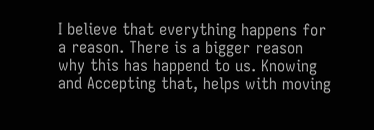I believe that everything happens for a reason. There is a bigger reason why this has happend to us. Knowing and Accepting that, helps with moving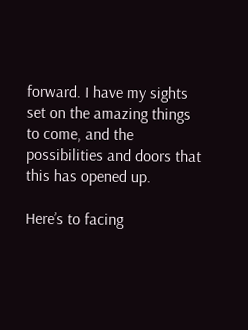forward. I have my sights set on the amazing things to come, and the possibilities and doors that this has opened up.

Here’s to facing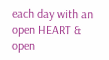each day with an open HEART & open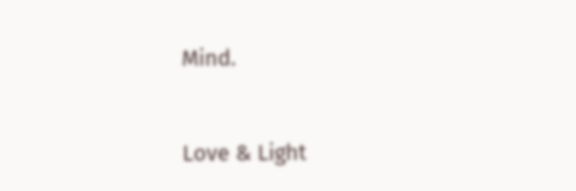Mind.


Love & Light